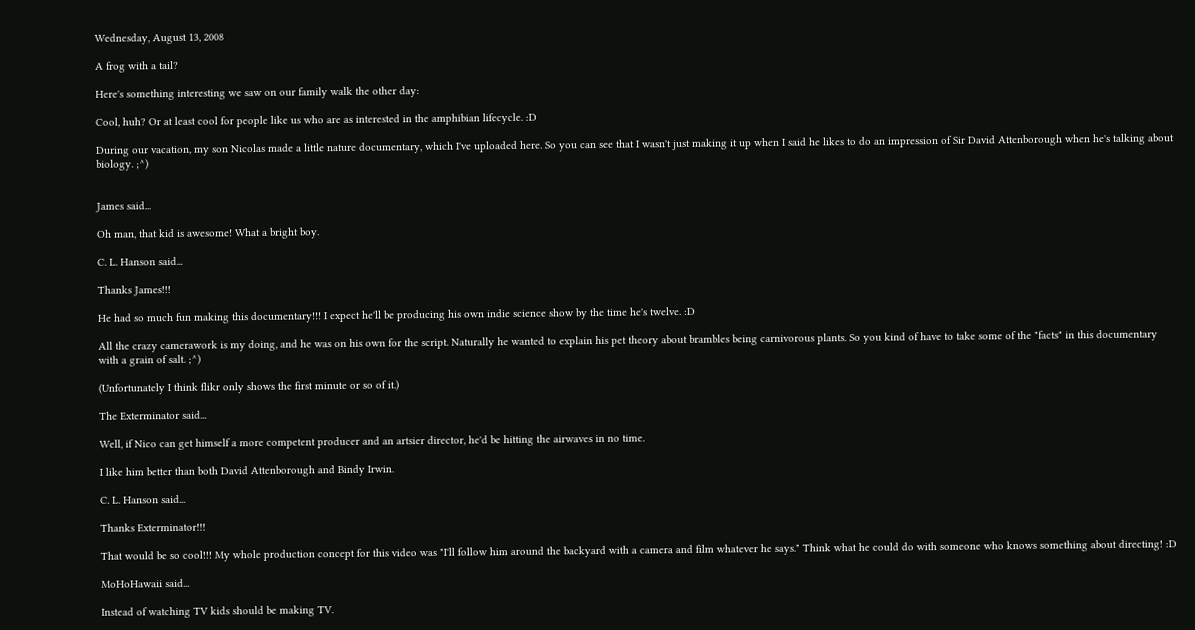Wednesday, August 13, 2008

A frog with a tail?

Here's something interesting we saw on our family walk the other day:

Cool, huh? Or at least cool for people like us who are as interested in the amphibian lifecycle. :D

During our vacation, my son Nicolas made a little nature documentary, which I've uploaded here. So you can see that I wasn't just making it up when I said he likes to do an impression of Sir David Attenborough when he's talking about biology. ;^)


James said...

Oh man, that kid is awesome! What a bright boy.

C. L. Hanson said...

Thanks James!!!

He had so much fun making this documentary!!! I expect he'll be producing his own indie science show by the time he's twelve. :D

All the crazy camerawork is my doing, and he was on his own for the script. Naturally he wanted to explain his pet theory about brambles being carnivorous plants. So you kind of have to take some of the "facts" in this documentary with a grain of salt. ;^)

(Unfortunately I think flikr only shows the first minute or so of it.)

The Exterminator said...

Well, if Nico can get himself a more competent producer and an artsier director, he'd be hitting the airwaves in no time.

I like him better than both David Attenborough and Bindy Irwin.

C. L. Hanson said...

Thanks Exterminator!!!

That would be so cool!!! My whole production concept for this video was "I'll follow him around the backyard with a camera and film whatever he says." Think what he could do with someone who knows something about directing! :D

MoHoHawaii said...

Instead of watching TV kids should be making TV.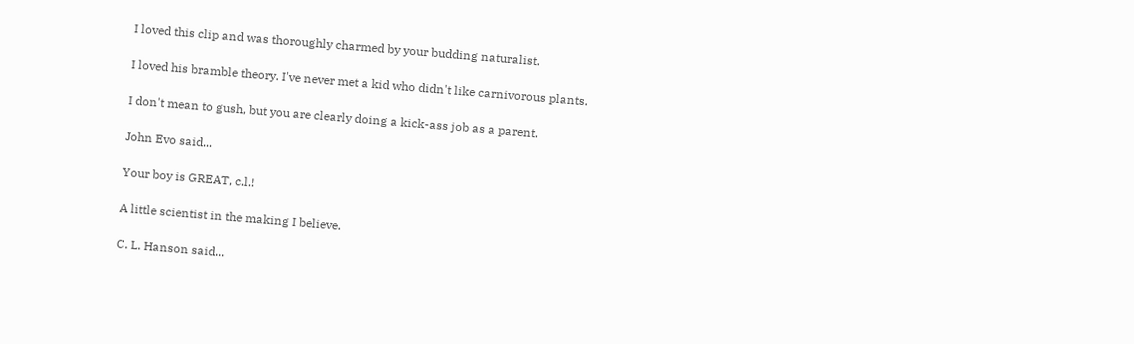I loved this clip and was thoroughly charmed by your budding naturalist.

I loved his bramble theory. I've never met a kid who didn't like carnivorous plants.

I don't mean to gush, but you are clearly doing a kick-ass job as a parent.

John Evo said...

Your boy is GREAT, c.l.!

A little scientist in the making I believe.

C. L. Hanson said...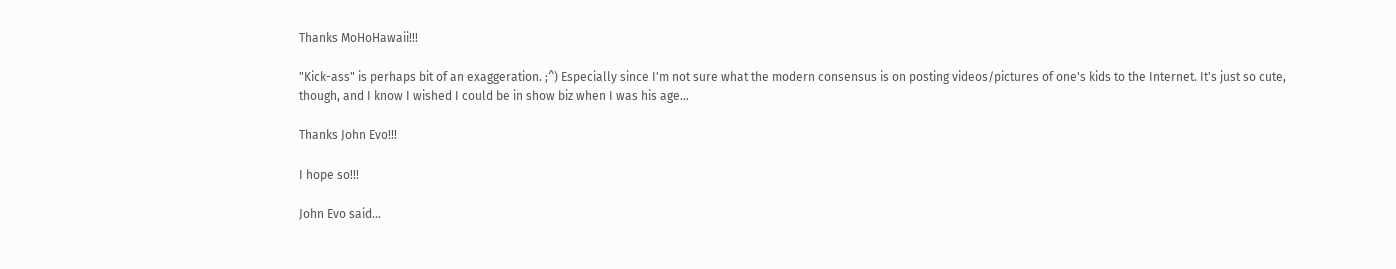Thanks MoHoHawaii!!!

"Kick-ass" is perhaps bit of an exaggeration. ;^) Especially since I'm not sure what the modern consensus is on posting videos/pictures of one's kids to the Internet. It's just so cute, though, and I know I wished I could be in show biz when I was his age...

Thanks John Evo!!!

I hope so!!!

John Evo said...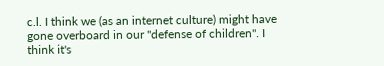c.l. I think we (as an internet culture) might have gone overboard in our "defense of children". I think it's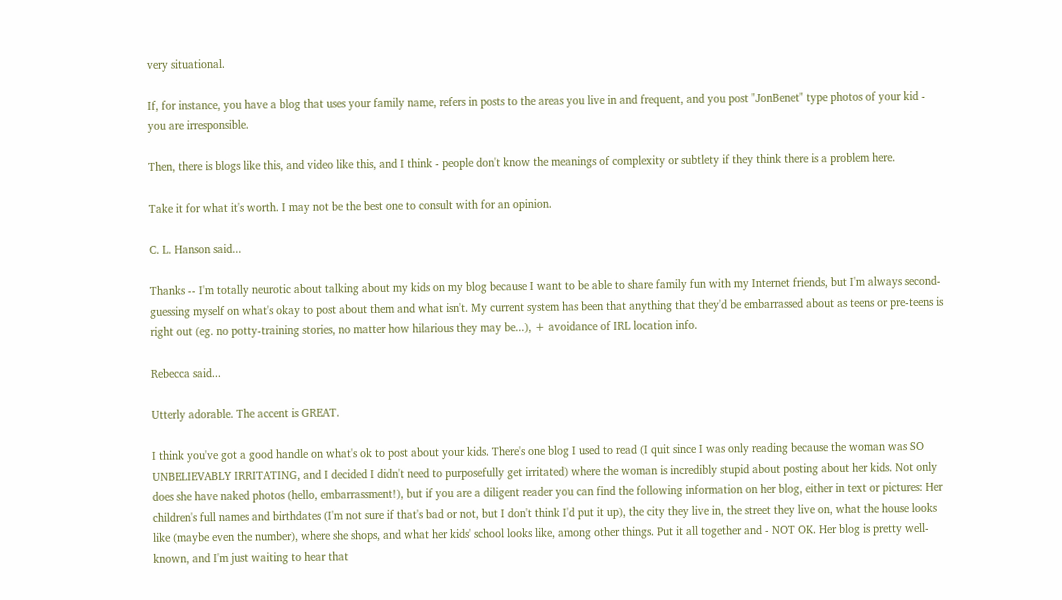very situational.

If, for instance, you have a blog that uses your family name, refers in posts to the areas you live in and frequent, and you post "JonBenet" type photos of your kid - you are irresponsible.

Then, there is blogs like this, and video like this, and I think - people don't know the meanings of complexity or subtlety if they think there is a problem here.

Take it for what it's worth. I may not be the best one to consult with for an opinion.

C. L. Hanson said...

Thanks -- I'm totally neurotic about talking about my kids on my blog because I want to be able to share family fun with my Internet friends, but I'm always second-guessing myself on what's okay to post about them and what isn't. My current system has been that anything that they'd be embarrassed about as teens or pre-teens is right out (eg. no potty-training stories, no matter how hilarious they may be...), + avoidance of IRL location info.

Rebecca said...

Utterly adorable. The accent is GREAT.

I think you've got a good handle on what's ok to post about your kids. There's one blog I used to read (I quit since I was only reading because the woman was SO UNBELIEVABLY IRRITATING, and I decided I didn't need to purposefully get irritated) where the woman is incredibly stupid about posting about her kids. Not only does she have naked photos (hello, embarrassment!), but if you are a diligent reader you can find the following information on her blog, either in text or pictures: Her children's full names and birthdates (I'm not sure if that's bad or not, but I don't think I'd put it up), the city they live in, the street they live on, what the house looks like (maybe even the number), where she shops, and what her kids' school looks like, among other things. Put it all together and - NOT OK. Her blog is pretty well-known, and I'm just waiting to hear that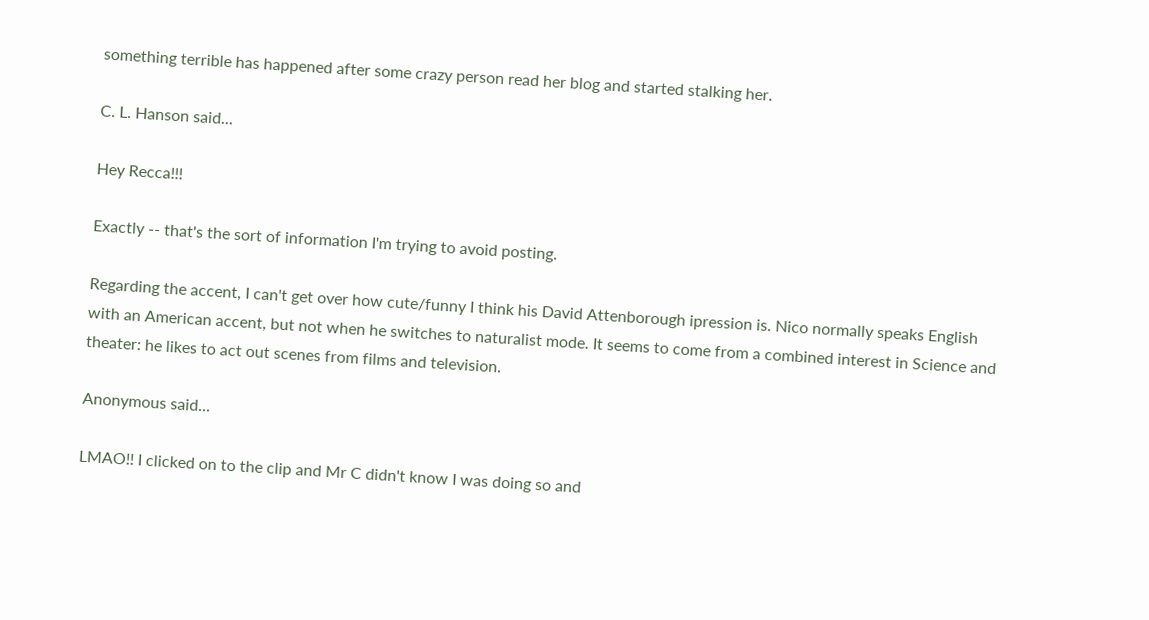something terrible has happened after some crazy person read her blog and started stalking her.

C. L. Hanson said...

Hey Recca!!!

Exactly -- that's the sort of information I'm trying to avoid posting.

Regarding the accent, I can't get over how cute/funny I think his David Attenborough ipression is. Nico normally speaks English with an American accent, but not when he switches to naturalist mode. It seems to come from a combined interest in Science and theater: he likes to act out scenes from films and television.

Anonymous said...

LMAO!! I clicked on to the clip and Mr C didn't know I was doing so and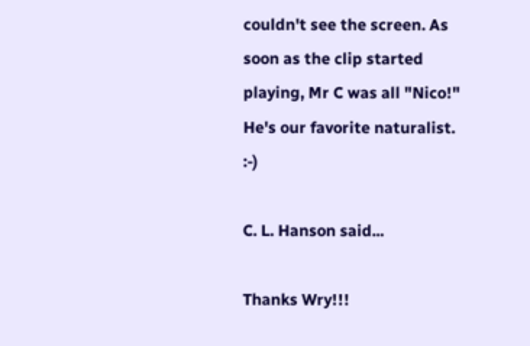couldn't see the screen. As soon as the clip started playing, Mr C was all "Nico!" He's our favorite naturalist. :-)

C. L. Hanson said...

Thanks Wry!!!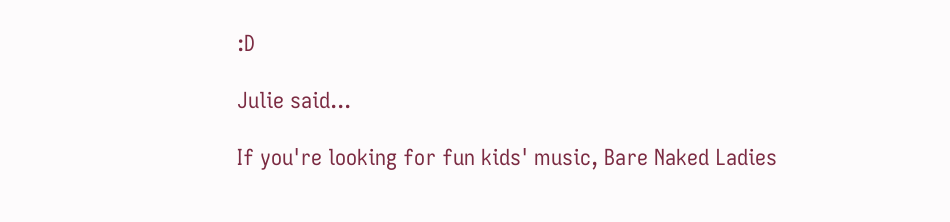:D

Julie said...

If you're looking for fun kids' music, Bare Naked Ladies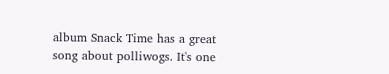album Snack Time has a great song about polliwogs. It's one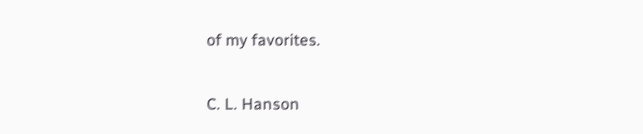of my favorites.

C. L. Hanson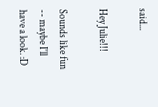said...

Hey Julie!!!

Sounds like fun -- maybe I'll have a look. :D